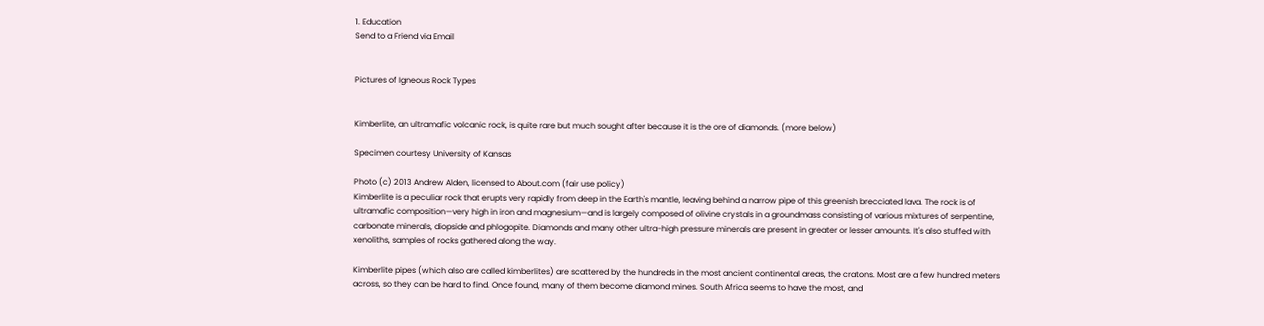1. Education
Send to a Friend via Email


Pictures of Igneous Rock Types


Kimberlite, an ultramafic volcanic rock, is quite rare but much sought after because it is the ore of diamonds. (more below)

Specimen courtesy University of Kansas

Photo (c) 2013 Andrew Alden, licensed to About.com (fair use policy)
Kimberlite is a peculiar rock that erupts very rapidly from deep in the Earth's mantle, leaving behind a narrow pipe of this greenish brecciated lava. The rock is of ultramafic composition—very high in iron and magnesium—and is largely composed of olivine crystals in a groundmass consisting of various mixtures of serpentine, carbonate minerals, diopside and phlogopite. Diamonds and many other ultra-high pressure minerals are present in greater or lesser amounts. It's also stuffed with xenoliths, samples of rocks gathered along the way.

Kimberlite pipes (which also are called kimberlites) are scattered by the hundreds in the most ancient continental areas, the cratons. Most are a few hundred meters across, so they can be hard to find. Once found, many of them become diamond mines. South Africa seems to have the most, and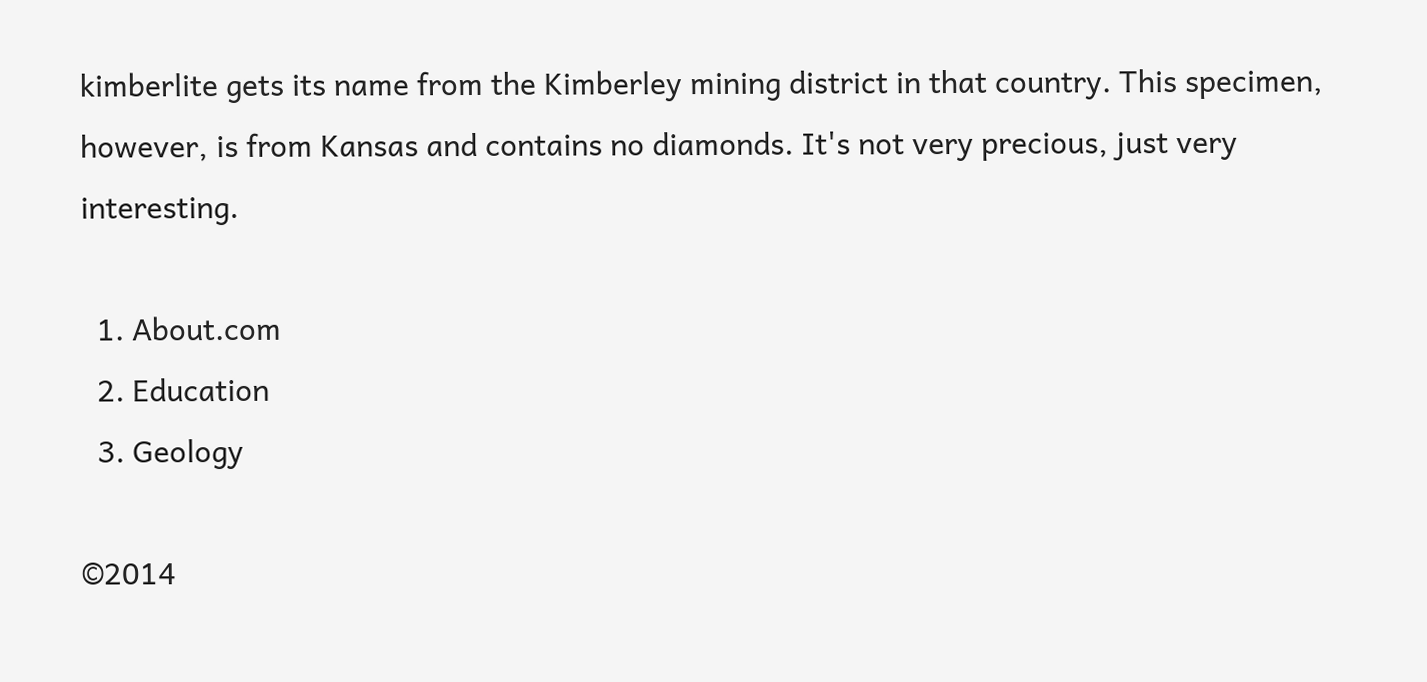kimberlite gets its name from the Kimberley mining district in that country. This specimen, however, is from Kansas and contains no diamonds. It's not very precious, just very interesting.

  1. About.com
  2. Education
  3. Geology

©2014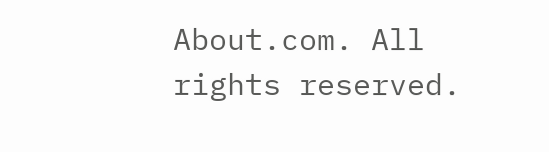About.com. All rights reserved.